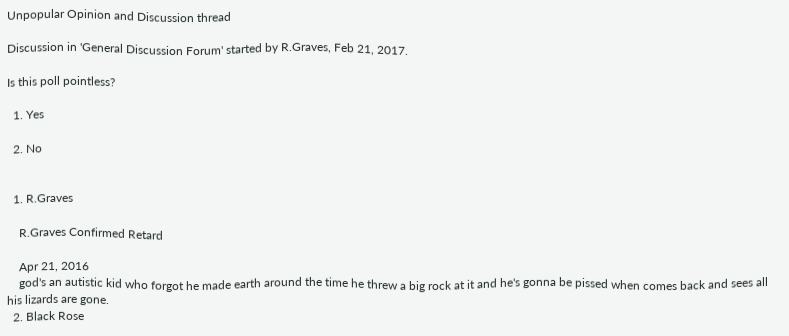Unpopular Opinion and Discussion thread

Discussion in 'General Discussion Forum' started by R.Graves, Feb 21, 2017.

Is this poll pointless?

  1. Yes

  2. No


  1. R.Graves

    R.Graves Confirmed Retard

    Apr 21, 2016
    god's an autistic kid who forgot he made earth around the time he threw a big rock at it and he's gonna be pissed when comes back and sees all his lizards are gone.
  2. Black Rose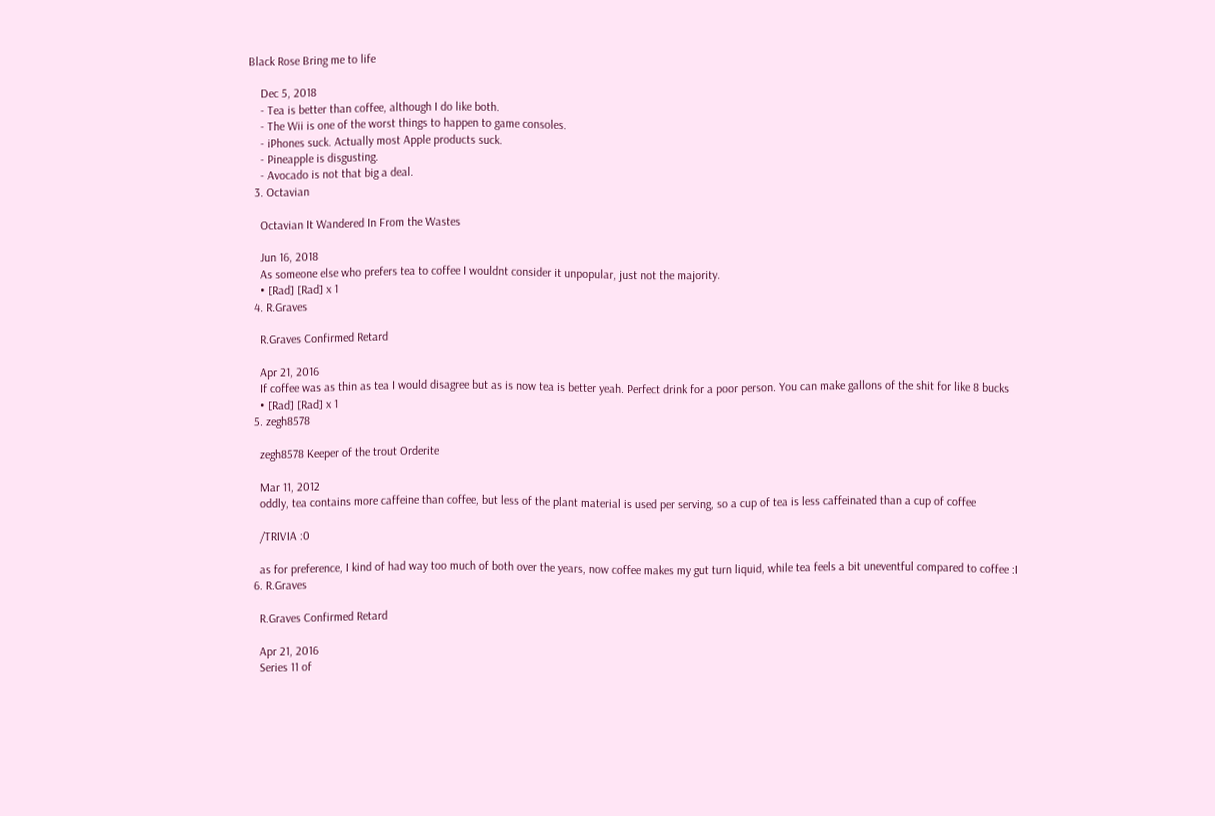Black Rose Bring me to life

    Dec 5, 2018
    - Tea is better than coffee, although I do like both.
    - The Wii is one of the worst things to happen to game consoles.
    - iPhones suck. Actually most Apple products suck.
    - Pineapple is disgusting.
    - Avocado is not that big a deal.
  3. Octavian

    Octavian It Wandered In From the Wastes

    Jun 16, 2018
    As someone else who prefers tea to coffee I wouldnt consider it unpopular, just not the majority.
    • [Rad] [Rad] x 1
  4. R.Graves

    R.Graves Confirmed Retard

    Apr 21, 2016
    If coffee was as thin as tea I would disagree but as is now tea is better yeah. Perfect drink for a poor person. You can make gallons of the shit for like 8 bucks
    • [Rad] [Rad] x 1
  5. zegh8578

    zegh8578 Keeper of the trout Orderite

    Mar 11, 2012
    oddly, tea contains more caffeine than coffee, but less of the plant material is used per serving, so a cup of tea is less caffeinated than a cup of coffee

    /TRIVIA :0

    as for preference, I kind of had way too much of both over the years, now coffee makes my gut turn liquid, while tea feels a bit uneventful compared to coffee :I
  6. R.Graves

    R.Graves Confirmed Retard

    Apr 21, 2016
    Series 11 of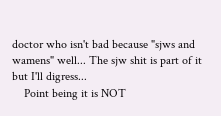doctor who isn't bad because "sjws and wamens" well... The sjw shit is part of it but I'll digress...
    Point being it is NOT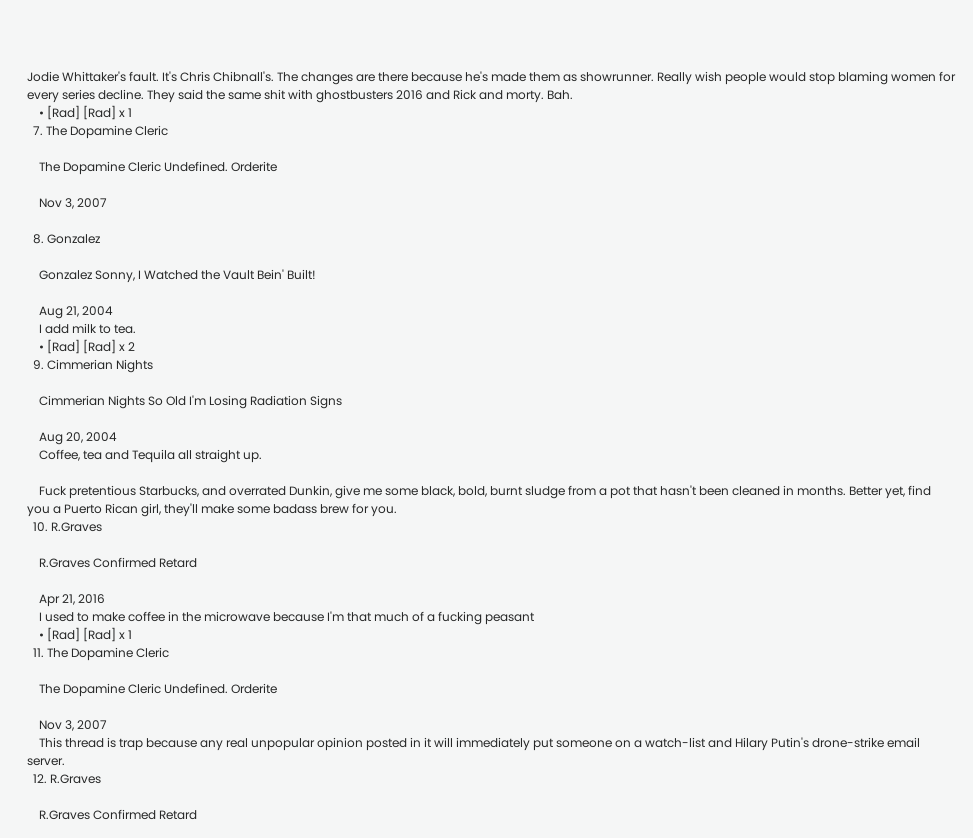Jodie Whittaker's fault. It's Chris Chibnall's. The changes are there because he's made them as showrunner. Really wish people would stop blaming women for every series decline. They said the same shit with ghostbusters 2016 and Rick and morty. Bah.
    • [Rad] [Rad] x 1
  7. The Dopamine Cleric

    The Dopamine Cleric Undefined. Orderite

    Nov 3, 2007

  8. Gonzalez

    Gonzalez Sonny, I Watched the Vault Bein' Built!

    Aug 21, 2004
    I add milk to tea.
    • [Rad] [Rad] x 2
  9. Cimmerian Nights

    Cimmerian Nights So Old I'm Losing Radiation Signs

    Aug 20, 2004
    Coffee, tea and Tequila all straight up.

    Fuck pretentious Starbucks, and overrated Dunkin, give me some black, bold, burnt sludge from a pot that hasn't been cleaned in months. Better yet, find you a Puerto Rican girl, they'll make some badass brew for you.
  10. R.Graves

    R.Graves Confirmed Retard

    Apr 21, 2016
    I used to make coffee in the microwave because I'm that much of a fucking peasant
    • [Rad] [Rad] x 1
  11. The Dopamine Cleric

    The Dopamine Cleric Undefined. Orderite

    Nov 3, 2007
    This thread is trap because any real unpopular opinion posted in it will immediately put someone on a watch-list and Hilary Putin's drone-strike email server.
  12. R.Graves

    R.Graves Confirmed Retard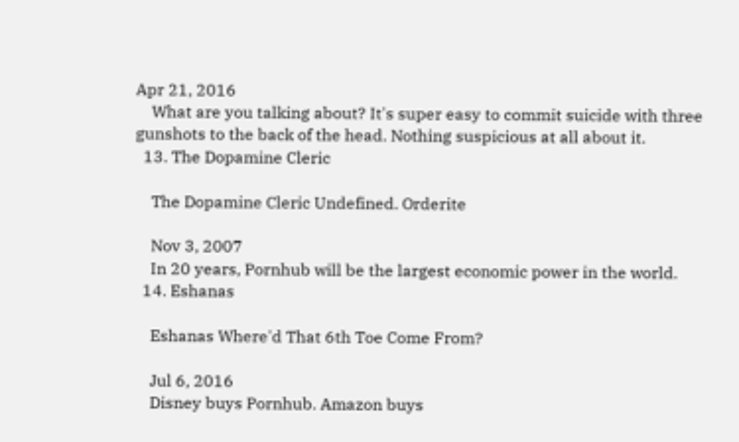Apr 21, 2016
    What are you talking about? It's super easy to commit suicide with three gunshots to the back of the head. Nothing suspicious at all about it.
  13. The Dopamine Cleric

    The Dopamine Cleric Undefined. Orderite

    Nov 3, 2007
    In 20 years, Pornhub will be the largest economic power in the world.
  14. Eshanas

    Eshanas Where'd That 6th Toe Come From?

    Jul 6, 2016
    Disney buys Pornhub. Amazon buys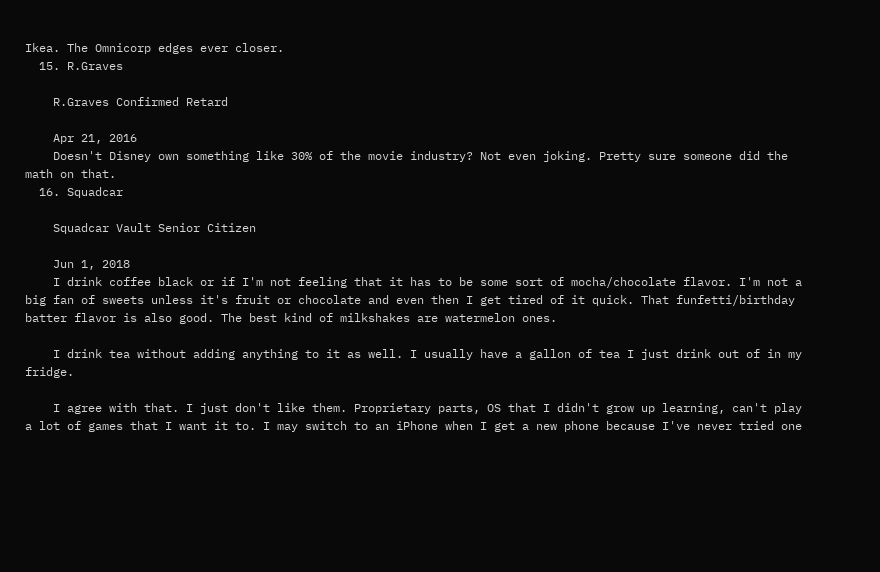Ikea. The Omnicorp edges ever closer.
  15. R.Graves

    R.Graves Confirmed Retard

    Apr 21, 2016
    Doesn't Disney own something like 30% of the movie industry? Not even joking. Pretty sure someone did the math on that.
  16. Squadcar

    Squadcar Vault Senior Citizen

    Jun 1, 2018
    I drink coffee black or if I'm not feeling that it has to be some sort of mocha/chocolate flavor. I'm not a big fan of sweets unless it's fruit or chocolate and even then I get tired of it quick. That funfetti/birthday batter flavor is also good. The best kind of milkshakes are watermelon ones.

    I drink tea without adding anything to it as well. I usually have a gallon of tea I just drink out of in my fridge.

    I agree with that. I just don't like them. Proprietary parts, OS that I didn't grow up learning, can't play a lot of games that I want it to. I may switch to an iPhone when I get a new phone because I've never tried one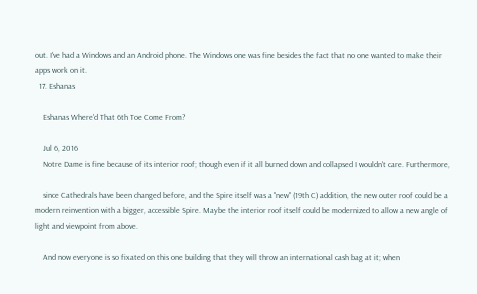out. I've had a Windows and an Android phone. The Windows one was fine besides the fact that no one wanted to make their apps work on it.
  17. Eshanas

    Eshanas Where'd That 6th Toe Come From?

    Jul 6, 2016
    Notre Dame is fine because of its interior roof; though even if it all burned down and collapsed I wouldn't care. Furthermore,

    since Cathedrals have been changed before, and the Spire itself was a "new" (19th C) addition, the new outer roof could be a modern reinvention with a bigger, accessible Spire. Maybe the interior roof itself could be modernized to allow a new angle of light and viewpoint from above.

    And now everyone is so fixated on this one building that they will throw an international cash bag at it; when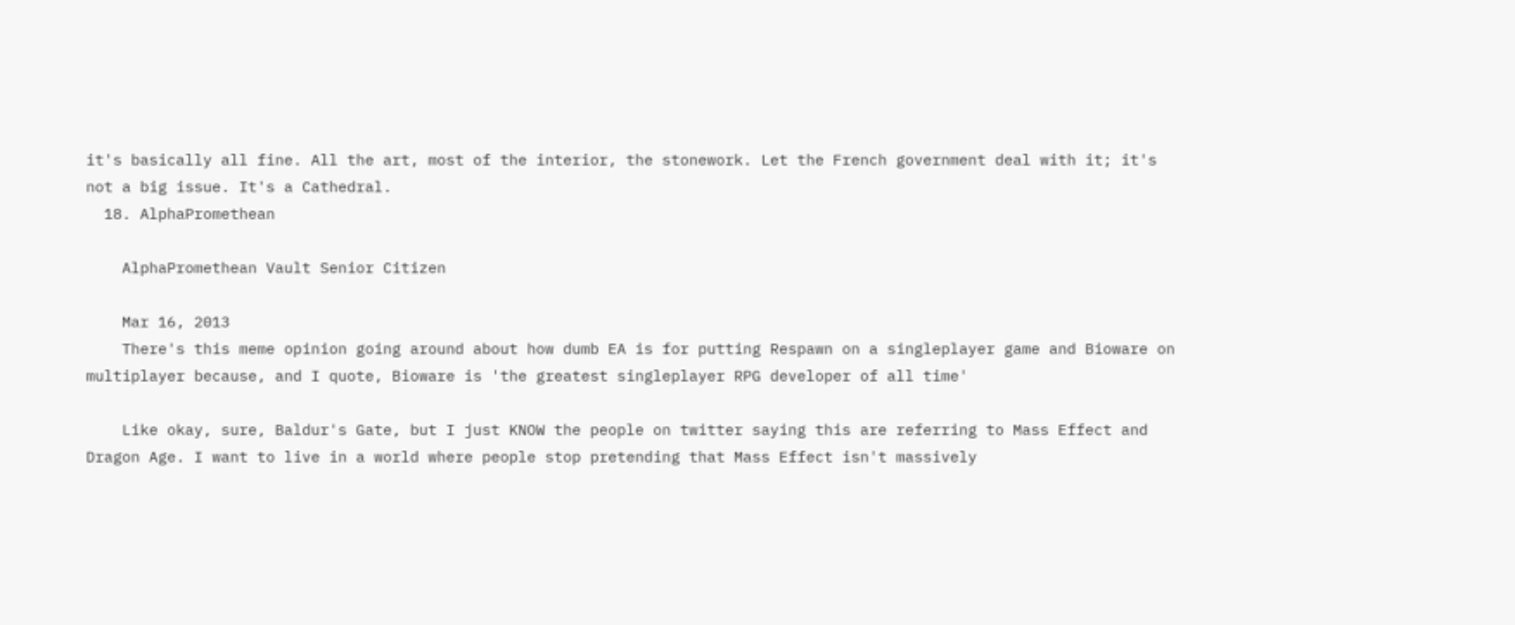it's basically all fine. All the art, most of the interior, the stonework. Let the French government deal with it; it's not a big issue. It's a Cathedral.
  18. AlphaPromethean

    AlphaPromethean Vault Senior Citizen

    Mar 16, 2013
    There's this meme opinion going around about how dumb EA is for putting Respawn on a singleplayer game and Bioware on multiplayer because, and I quote, Bioware is 'the greatest singleplayer RPG developer of all time'

    Like okay, sure, Baldur's Gate, but I just KNOW the people on twitter saying this are referring to Mass Effect and Dragon Age. I want to live in a world where people stop pretending that Mass Effect isn't massively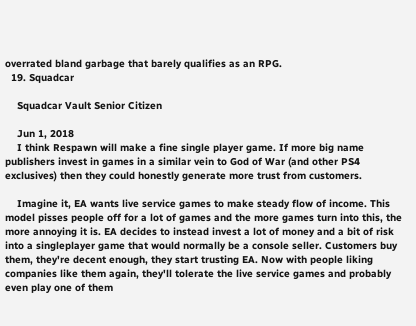overrated bland garbage that barely qualifies as an RPG.
  19. Squadcar

    Squadcar Vault Senior Citizen

    Jun 1, 2018
    I think Respawn will make a fine single player game. If more big name publishers invest in games in a similar vein to God of War (and other PS4 exclusives) then they could honestly generate more trust from customers.

    Imagine it, EA wants live service games to make steady flow of income. This model pisses people off for a lot of games and the more games turn into this, the more annoying it is. EA decides to instead invest a lot of money and a bit of risk into a singleplayer game that would normally be a console seller. Customers buy them, they're decent enough, they start trusting EA. Now with people liking companies like them again, they'll tolerate the live service games and probably even play one of them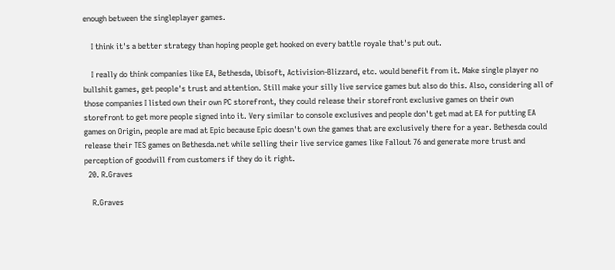enough between the singleplayer games.

    I think it's a better strategy than hoping people get hooked on every battle royale that's put out.

    I really do think companies like EA, Bethesda, Ubisoft, Activision-Blizzard, etc. would benefit from it. Make single player no bullshit games, get people's trust and attention. Still make your silly live service games but also do this. Also, considering all of those companies I listed own their own PC storefront, they could release their storefront exclusive games on their own storefront to get more people signed into it. Very similar to console exclusives and people don't get mad at EA for putting EA games on Origin, people are mad at Epic because Epic doesn't own the games that are exclusively there for a year. Bethesda could release their TES games on Bethesda.net while selling their live service games like Fallout 76 and generate more trust and perception of goodwill from customers if they do it right.
  20. R.Graves

    R.Graves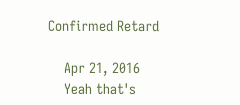Confirmed Retard

    Apr 21, 2016
    Yeah that's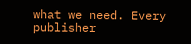what we need. Every publisher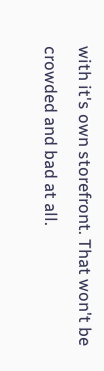with it's own storefront. That won't be crowded and bad at all.